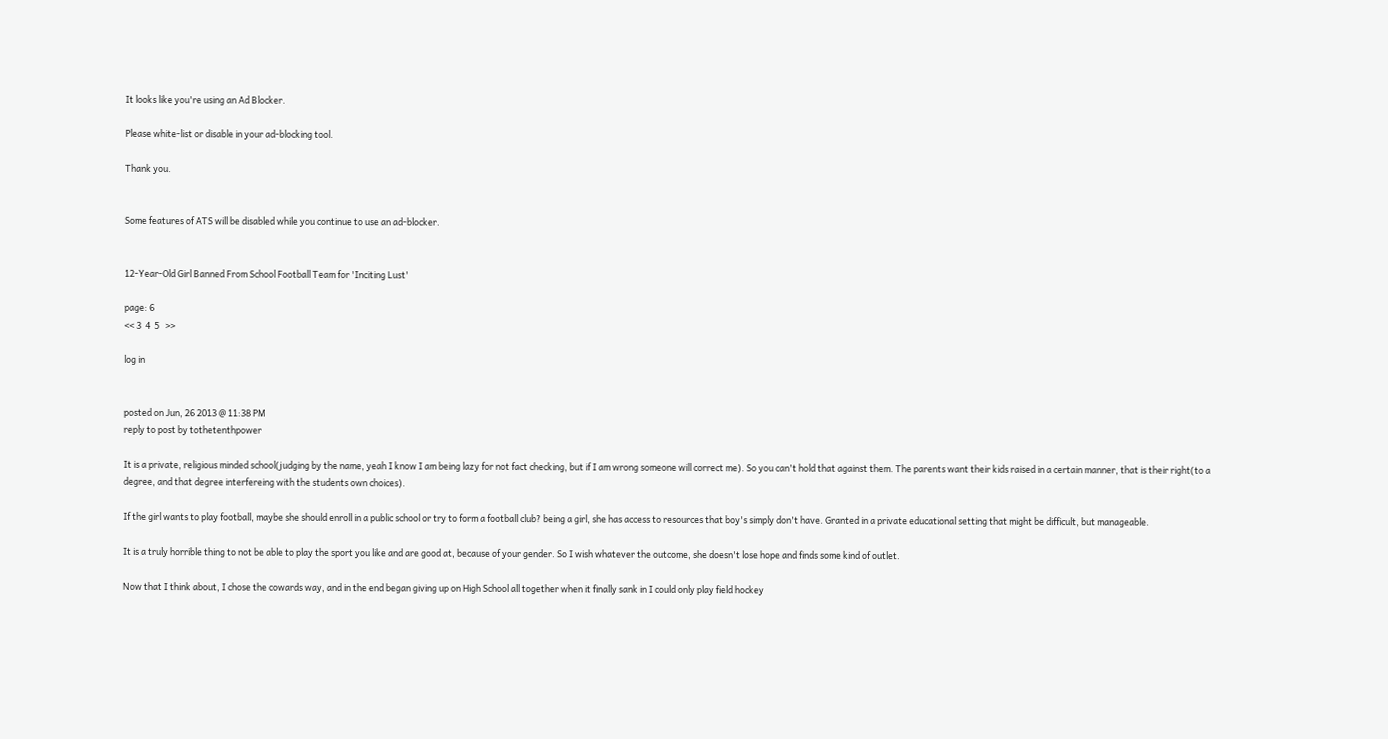It looks like you're using an Ad Blocker.

Please white-list or disable in your ad-blocking tool.

Thank you.


Some features of ATS will be disabled while you continue to use an ad-blocker.


12-Year-Old Girl Banned From School Football Team for 'Inciting Lust'

page: 6
<< 3  4  5   >>

log in


posted on Jun, 26 2013 @ 11:38 PM
reply to post by tothetenthpower

It is a private, religious minded school(judging by the name, yeah I know I am being lazy for not fact checking, but if I am wrong someone will correct me). So you can't hold that against them. The parents want their kids raised in a certain manner, that is their right(to a degree, and that degree interfereing with the students own choices).

If the girl wants to play football, maybe she should enroll in a public school or try to form a football club? being a girl, she has access to resources that boy's simply don't have. Granted in a private educational setting that might be difficult, but manageable.

It is a truly horrible thing to not be able to play the sport you like and are good at, because of your gender. So I wish whatever the outcome, she doesn't lose hope and finds some kind of outlet.

Now that I think about, I chose the cowards way, and in the end began giving up on High School all together when it finally sank in I could only play field hockey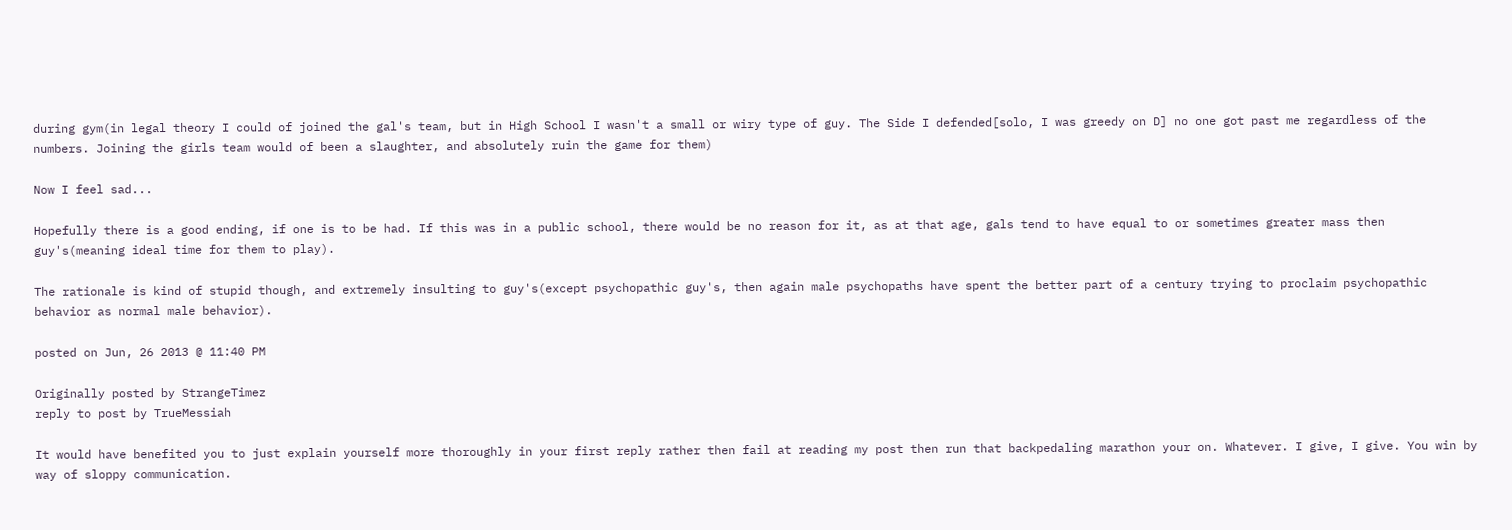during gym(in legal theory I could of joined the gal's team, but in High School I wasn't a small or wiry type of guy. The Side I defended[solo, I was greedy on D] no one got past me regardless of the numbers. Joining the girls team would of been a slaughter, and absolutely ruin the game for them)

Now I feel sad...

Hopefully there is a good ending, if one is to be had. If this was in a public school, there would be no reason for it, as at that age, gals tend to have equal to or sometimes greater mass then guy's(meaning ideal time for them to play).

The rationale is kind of stupid though, and extremely insulting to guy's(except psychopathic guy's, then again male psychopaths have spent the better part of a century trying to proclaim psychopathic behavior as normal male behavior).

posted on Jun, 26 2013 @ 11:40 PM

Originally posted by StrangeTimez
reply to post by TrueMessiah

It would have benefited you to just explain yourself more thoroughly in your first reply rather then fail at reading my post then run that backpedaling marathon your on. Whatever. I give, I give. You win by way of sloppy communication.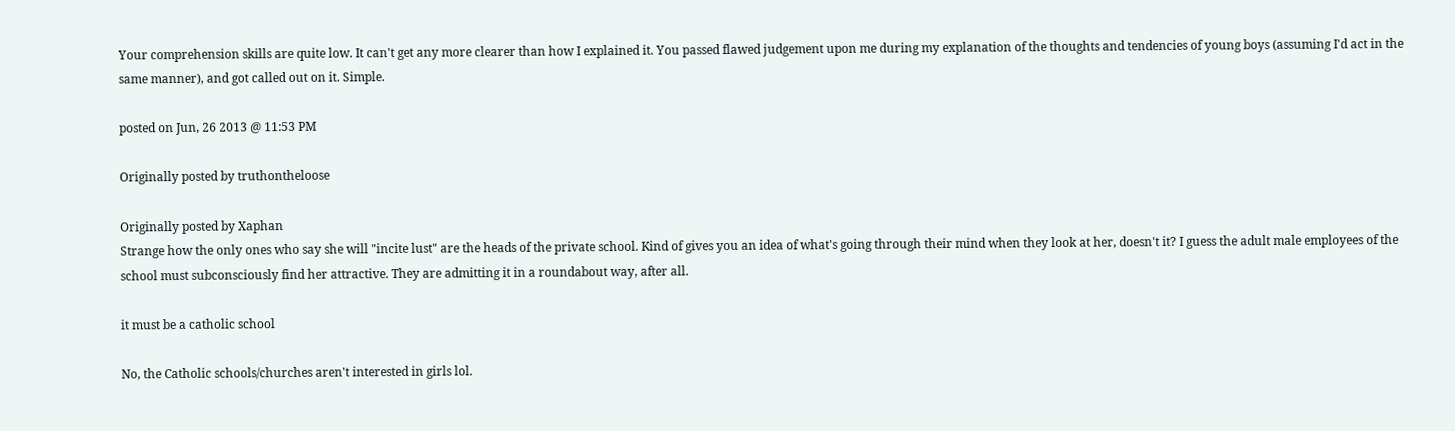Your comprehension skills are quite low. It can't get any more clearer than how I explained it. You passed flawed judgement upon me during my explanation of the thoughts and tendencies of young boys (assuming I'd act in the same manner), and got called out on it. Simple.

posted on Jun, 26 2013 @ 11:53 PM

Originally posted by truthontheloose

Originally posted by Xaphan
Strange how the only ones who say she will "incite lust" are the heads of the private school. Kind of gives you an idea of what's going through their mind when they look at her, doesn't it? I guess the adult male employees of the school must subconsciously find her attractive. They are admitting it in a roundabout way, after all.

it must be a catholic school

No, the Catholic schools/churches aren't interested in girls lol.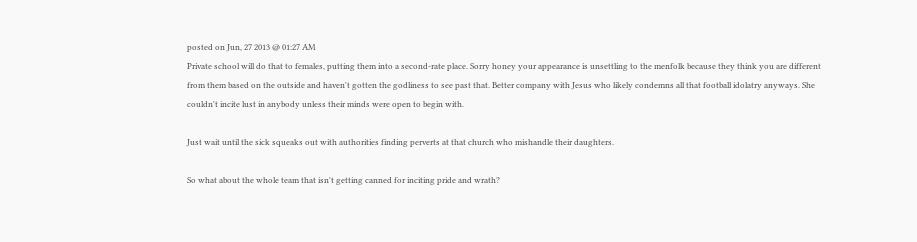posted on Jun, 27 2013 @ 01:27 AM
Private school will do that to females, putting them into a second-rate place. Sorry honey your appearance is unsettling to the menfolk because they think you are different from them based on the outside and haven't gotten the godliness to see past that. Better company with Jesus who likely condemns all that football idolatry anyways. She couldn't incite lust in anybody unless their minds were open to begin with.

Just wait until the sick squeaks out with authorities finding perverts at that church who mishandle their daughters.

So what about the whole team that isn't getting canned for inciting pride and wrath?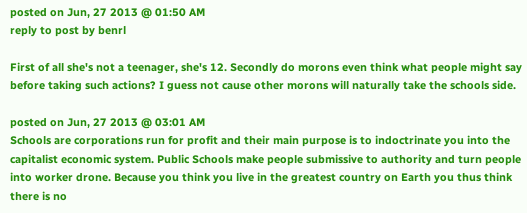posted on Jun, 27 2013 @ 01:50 AM
reply to post by benrl

First of all she's not a teenager, she's 12. Secondly do morons even think what people might say before taking such actions? I guess not cause other morons will naturally take the schools side.

posted on Jun, 27 2013 @ 03:01 AM
Schools are corporations run for profit and their main purpose is to indoctrinate you into the capitalist economic system. Public Schools make people submissive to authority and turn people into worker drone. Because you think you live in the greatest country on Earth you thus think there is no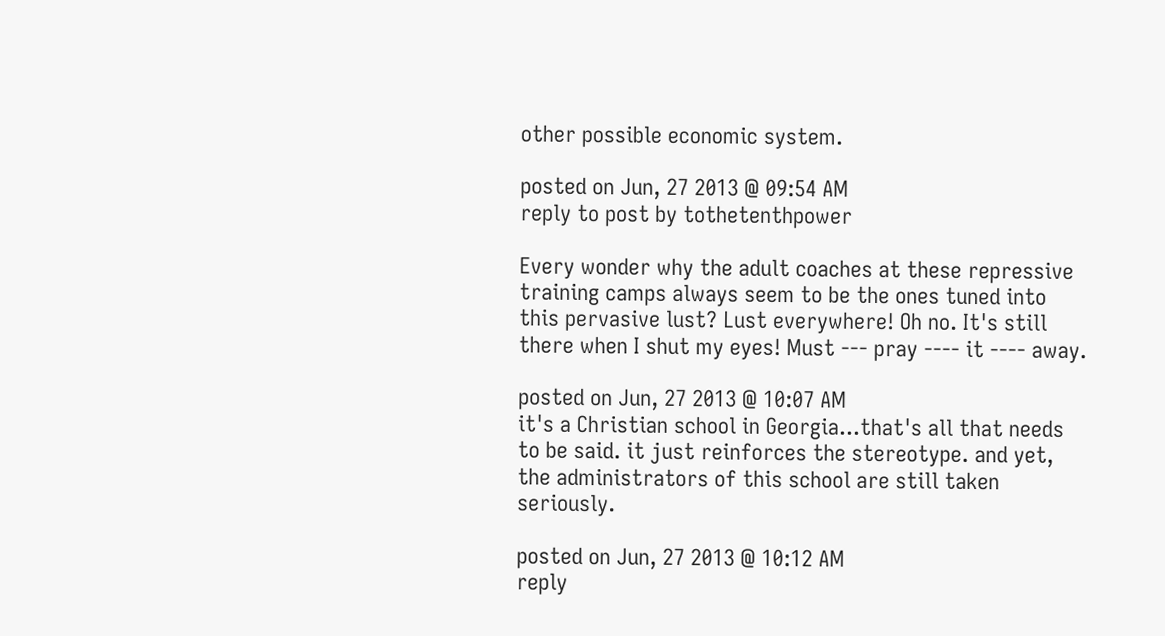other possible economic system.

posted on Jun, 27 2013 @ 09:54 AM
reply to post by tothetenthpower

Every wonder why the adult coaches at these repressive training camps always seem to be the ones tuned into this pervasive lust? Lust everywhere! Oh no. It's still there when I shut my eyes! Must --- pray ---- it ---- away.

posted on Jun, 27 2013 @ 10:07 AM
it's a Christian school in Georgia...that's all that needs to be said. it just reinforces the stereotype. and yet, the administrators of this school are still taken seriously.

posted on Jun, 27 2013 @ 10:12 AM
reply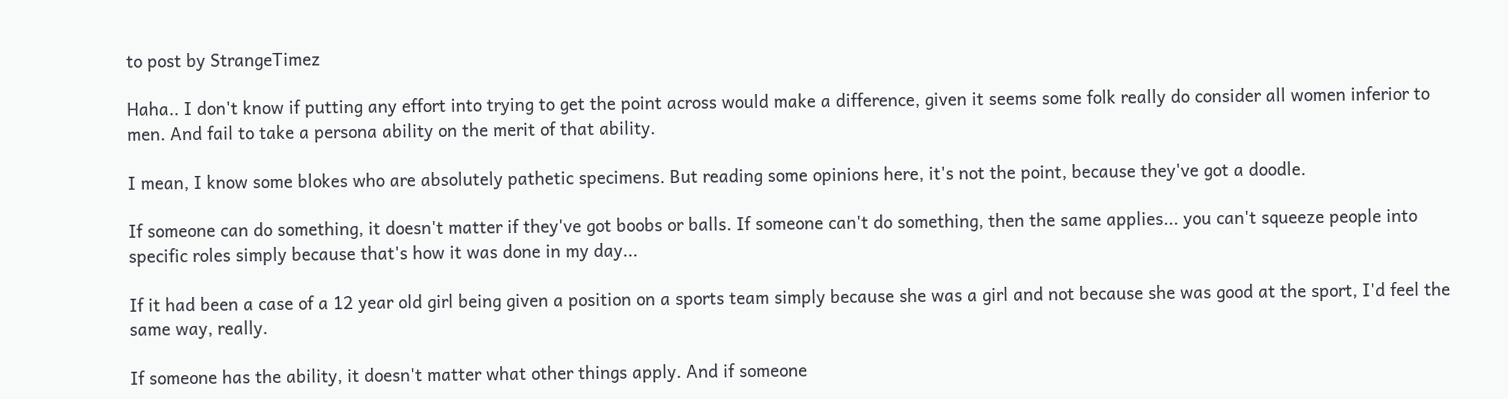to post by StrangeTimez

Haha.. I don't know if putting any effort into trying to get the point across would make a difference, given it seems some folk really do consider all women inferior to men. And fail to take a persona ability on the merit of that ability.

I mean, I know some blokes who are absolutely pathetic specimens. But reading some opinions here, it's not the point, because they've got a doodle.

If someone can do something, it doesn't matter if they've got boobs or balls. If someone can't do something, then the same applies... you can't squeeze people into specific roles simply because that's how it was done in my day...

If it had been a case of a 12 year old girl being given a position on a sports team simply because she was a girl and not because she was good at the sport, I'd feel the same way, really.

If someone has the ability, it doesn't matter what other things apply. And if someone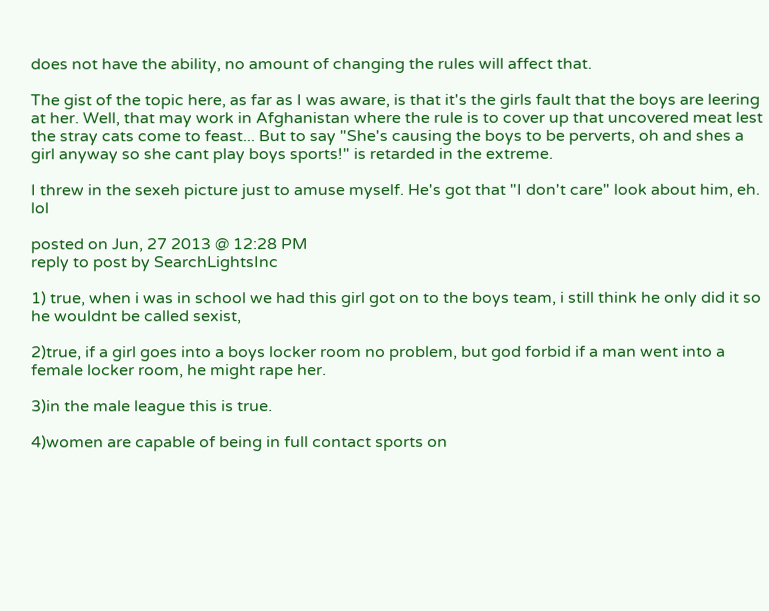does not have the ability, no amount of changing the rules will affect that.

The gist of the topic here, as far as I was aware, is that it's the girls fault that the boys are leering at her. Well, that may work in Afghanistan where the rule is to cover up that uncovered meat lest the stray cats come to feast... But to say "She's causing the boys to be perverts, oh and shes a girl anyway so she cant play boys sports!" is retarded in the extreme.

I threw in the sexeh picture just to amuse myself. He's got that "I don't care" look about him, eh. lol

posted on Jun, 27 2013 @ 12:28 PM
reply to post by SearchLightsInc

1) true, when i was in school we had this girl got on to the boys team, i still think he only did it so he wouldnt be called sexist,

2)true, if a girl goes into a boys locker room no problem, but god forbid if a man went into a female locker room, he might rape her.

3)in the male league this is true.

4)women are capable of being in full contact sports on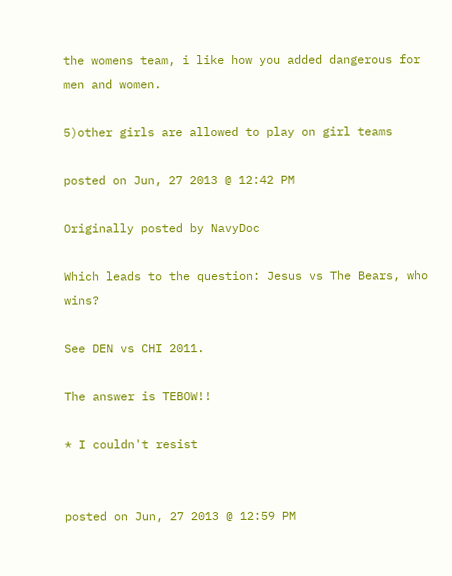the womens team, i like how you added dangerous for men and women.

5)other girls are allowed to play on girl teams

posted on Jun, 27 2013 @ 12:42 PM

Originally posted by NavyDoc

Which leads to the question: Jesus vs The Bears, who wins?

See DEN vs CHI 2011.

The answer is TEBOW!!

* I couldn't resist


posted on Jun, 27 2013 @ 12:59 PM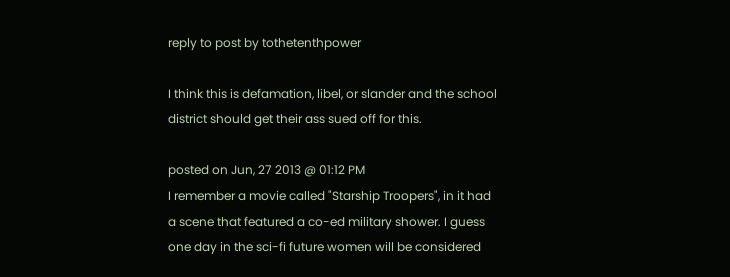reply to post by tothetenthpower

I think this is defamation, libel, or slander and the school district should get their ass sued off for this.

posted on Jun, 27 2013 @ 01:12 PM
I remember a movie called "Starship Troopers", in it had a scene that featured a co-ed military shower. I guess one day in the sci-fi future women will be considered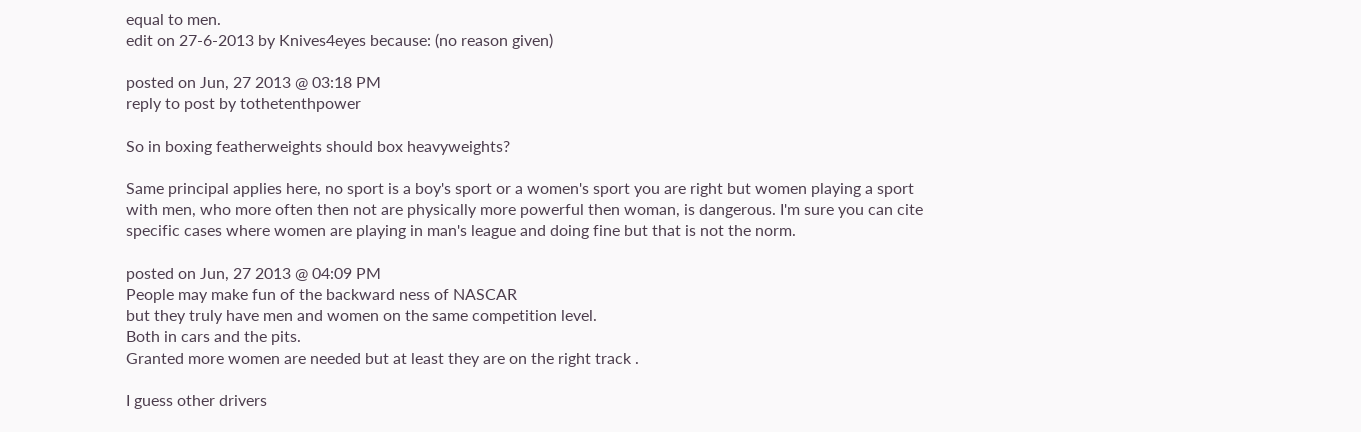equal to men.
edit on 27-6-2013 by Knives4eyes because: (no reason given)

posted on Jun, 27 2013 @ 03:18 PM
reply to post by tothetenthpower

So in boxing featherweights should box heavyweights?

Same principal applies here, no sport is a boy's sport or a women's sport you are right but women playing a sport with men, who more often then not are physically more powerful then woman, is dangerous. I'm sure you can cite specific cases where women are playing in man's league and doing fine but that is not the norm.

posted on Jun, 27 2013 @ 04:09 PM
People may make fun of the backward ness of NASCAR
but they truly have men and women on the same competition level.
Both in cars and the pits.
Granted more women are needed but at least they are on the right track .

I guess other drivers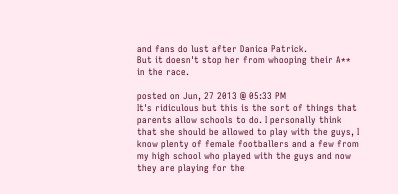and fans do lust after Danica Patrick.
But it doesn't stop her from whooping their A** in the race.

posted on Jun, 27 2013 @ 05:33 PM
It's ridiculous but this is the sort of things that parents allow schools to do. I personally think that she should be allowed to play with the guys, I know plenty of female footballers and a few from my high school who played with the guys and now they are playing for the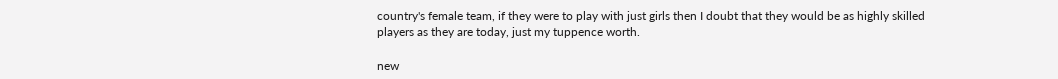country's female team, if they were to play with just girls then I doubt that they would be as highly skilled players as they are today, just my tuppence worth.

new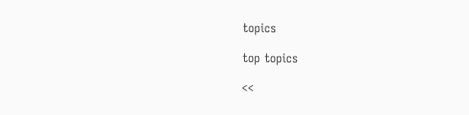topics

top topics

<<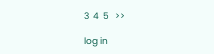3  4  5   >>

log in